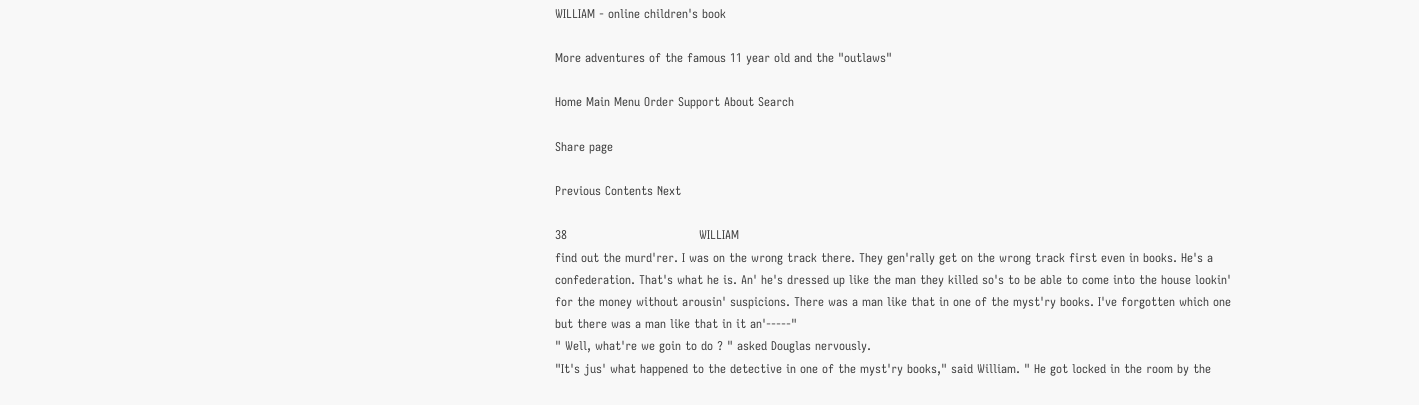WILLIAM - online children's book

More adventures of the famous 11 year old and the "outlaws"

Home Main Menu Order Support About Search

Share page

Previous Contents Next

38                                 WILLIAM
find out the murd'rer. I was on the wrong track there. They gen'rally get on the wrong track first even in books. He's a confederation. That's what he is. An' he's dressed up like the man they killed so's to be able to come into the house lookin' for the money without arousin' suspicions. There was a man like that in one of the myst'ry books. I've forgotten which one but there was a man like that in it an'-----"
" Well, what're we goin to do ? " asked Douglas nervously.
"It's jus' what happened to the detective in one of the myst'ry books," said William. " He got locked in the room by the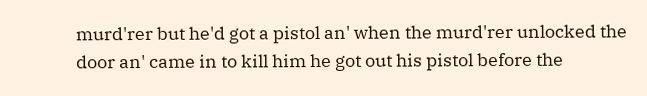murd'rer but he'd got a pistol an' when the murd'rer unlocked the door an' came in to kill him he got out his pistol before the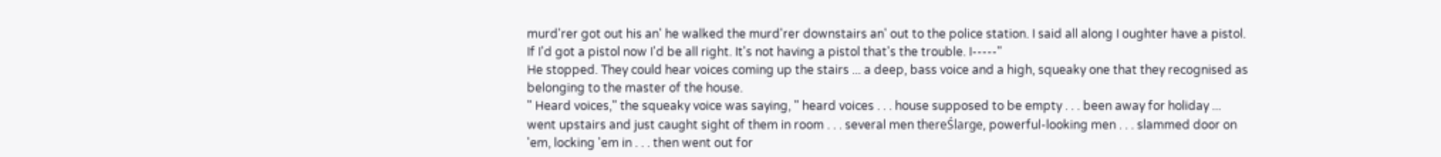murd'rer got out his an' he walked the murd'rer downstairs an' out to the police station. I said all along I oughter have a pistol. If I'd got a pistol now I'd be all right. It's not having a pistol that's the trouble. I-----"
He stopped. They could hear voices coming up the stairs ... a deep, bass voice and a high, squeaky one that they recognised as belonging to the master of the house.
" Heard voices," the squeaky voice was saying, " heard voices . . . house supposed to be empty . . . been away for holiday ... went upstairs and just caught sight of them in room . . . several men thereŚlarge, powerful-looking men . . . slammed door on 'em, locking 'em in . . . then went out for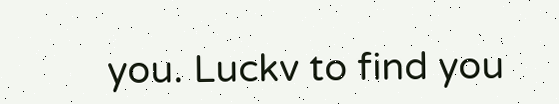you. Luckv to find you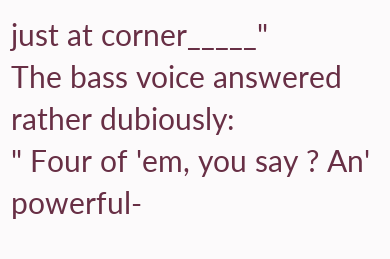just at corner_____"
The bass voice answered rather dubiously:
" Four of 'em, you say ? An' powerful-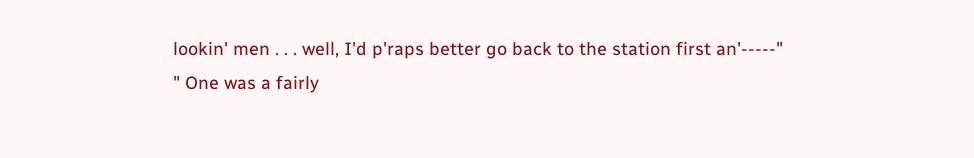lookin' men . . . well, I'd p'raps better go back to the station first an'-----"
" One was a fairly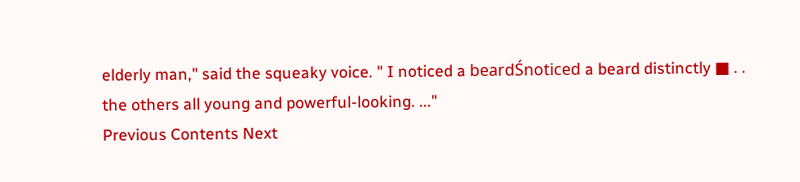elderly man," said the squeaky voice. " I noticed a beardŚnoticed a beard distinctly ■ . . the others all young and powerful-looking. ..."
Previous Contents Next